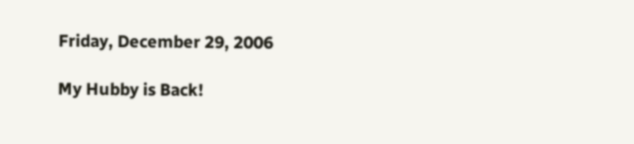Friday, December 29, 2006

My Hubby is Back!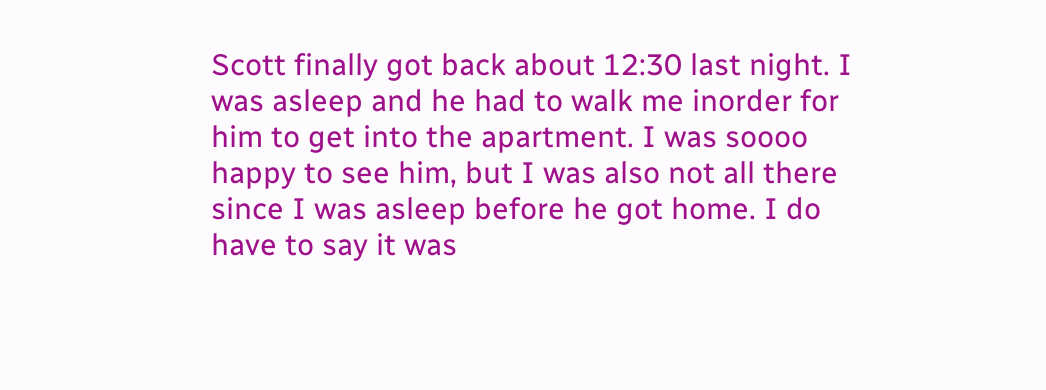Scott finally got back about 12:30 last night. I was asleep and he had to walk me inorder for him to get into the apartment. I was soooo happy to see him, but I was also not all there since I was asleep before he got home. I do have to say it was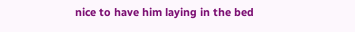nice to have him laying in the bed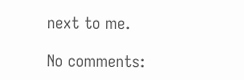next to me.

No comments: